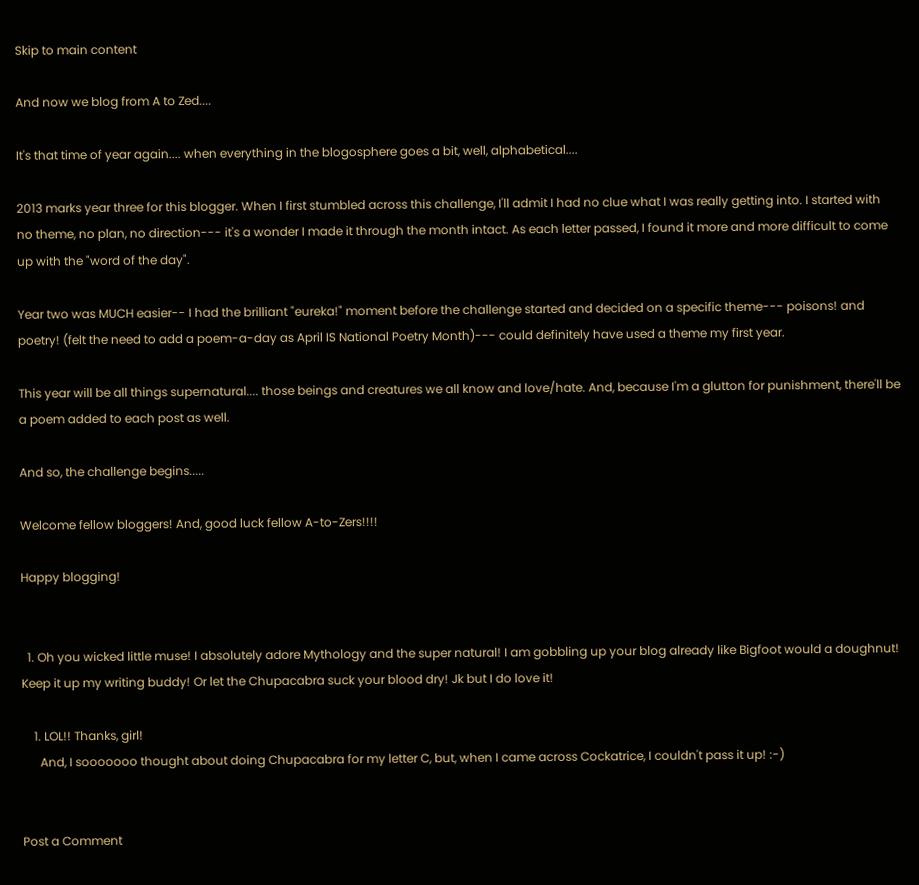Skip to main content

And now we blog from A to Zed....

It's that time of year again.... when everything in the blogosphere goes a bit, well, alphabetical....

2013 marks year three for this blogger. When I first stumbled across this challenge, I'll admit I had no clue what I was really getting into. I started with no theme, no plan, no direction--- it's a wonder I made it through the month intact. As each letter passed, I found it more and more difficult to come up with the "word of the day".

Year two was MUCH easier-- I had the brilliant "eureka!" moment before the challenge started and decided on a specific theme--- poisons! and poetry! (felt the need to add a poem-a-day as April IS National Poetry Month)--- could definitely have used a theme my first year.

This year will be all things supernatural.... those beings and creatures we all know and love/hate. And, because I'm a glutton for punishment, there'll be a poem added to each post as well.

And so, the challenge begins.....

Welcome fellow bloggers! And, good luck fellow A-to-Zers!!!!

Happy blogging!


  1. Oh you wicked little muse! I absolutely adore Mythology and the super natural! I am gobbling up your blog already like Bigfoot would a doughnut! Keep it up my writing buddy! Or let the Chupacabra suck your blood dry! Jk but I do love it!

    1. LOL!! Thanks, girl!
      And, I sooooooo thought about doing Chupacabra for my letter C, but, when I came across Cockatrice, I couldn't pass it up! :-)


Post a Comment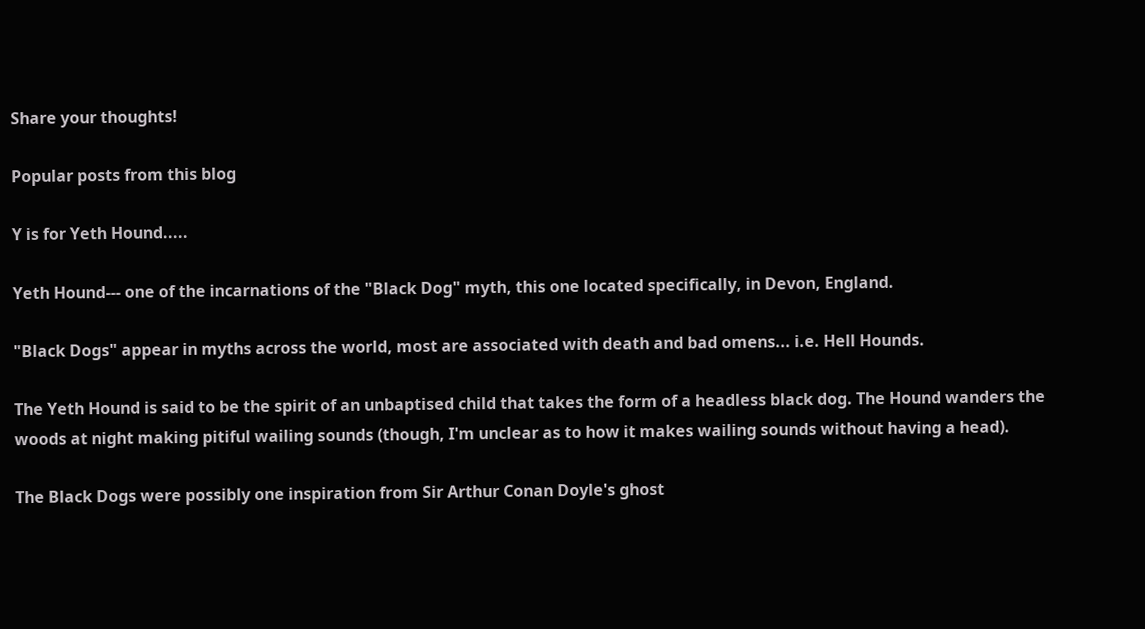Share your thoughts!

Popular posts from this blog

Y is for Yeth Hound.....

Yeth Hound--- one of the incarnations of the "Black Dog" myth, this one located specifically, in Devon, England.

"Black Dogs" appear in myths across the world, most are associated with death and bad omens... i.e. Hell Hounds.

The Yeth Hound is said to be the spirit of an unbaptised child that takes the form of a headless black dog. The Hound wanders the woods at night making pitiful wailing sounds (though, I'm unclear as to how it makes wailing sounds without having a head).

The Black Dogs were possibly one inspiration from Sir Arthur Conan Doyle's ghost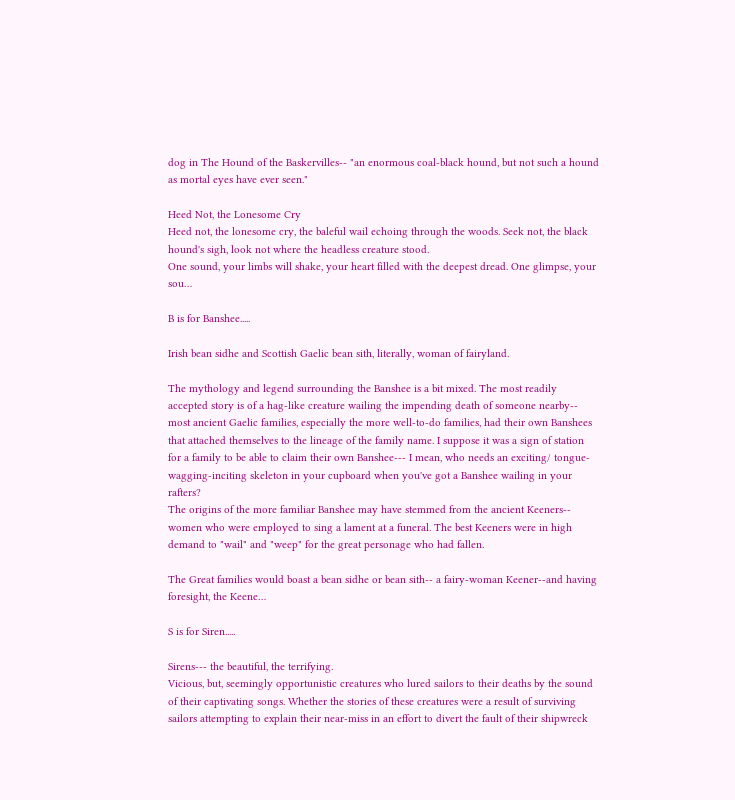dog in The Hound of the Baskervilles-- "an enormous coal-black hound, but not such a hound as mortal eyes have ever seen."

Heed Not, the Lonesome Cry
Heed not, the lonesome cry, the baleful wail echoing through the woods. Seek not, the black hound's sigh, look not where the headless creature stood.
One sound, your limbs will shake, your heart filled with the deepest dread. One glimpse, your sou…

B is for Banshee.....

Irish bean sidhe and Scottish Gaelic bean sith, literally, woman of fairyland.

The mythology and legend surrounding the Banshee is a bit mixed. The most readily accepted story is of a hag-like creature wailing the impending death of someone nearby-- most ancient Gaelic families, especially the more well-to-do families, had their own Banshees that attached themselves to the lineage of the family name. I suppose it was a sign of station for a family to be able to claim their own Banshee--- I mean, who needs an exciting/ tongue-wagging-inciting skeleton in your cupboard when you've got a Banshee wailing in your rafters?
The origins of the more familiar Banshee may have stemmed from the ancient Keeners-- women who were employed to sing a lament at a funeral. The best Keeners were in high demand to "wail" and "weep" for the great personage who had fallen.

The Great families would boast a bean sidhe or bean sith-- a fairy-woman Keener--and having foresight, the Keene…

S is for Siren.....

Sirens--- the beautiful, the terrifying.
Vicious, but, seemingly opportunistic creatures who lured sailors to their deaths by the sound of their captivating songs. Whether the stories of these creatures were a result of surviving sailors attempting to explain their near-miss in an effort to divert the fault of their shipwreck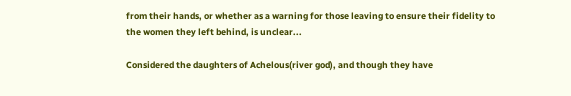from their hands, or whether as a warning for those leaving to ensure their fidelity to the women they left behind, is unclear...

Considered the daughters of Achelous(river god), and though they have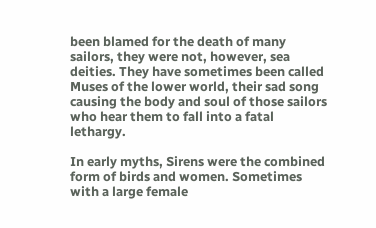been blamed for the death of many sailors, they were not, however, sea deities. They have sometimes been called Muses of the lower world, their sad song causing the body and soul of those sailors who hear them to fall into a fatal lethargy.

In early myths, Sirens were the combined form of birds and women. Sometimes with a large female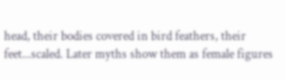head, their bodies covered in bird feathers, their feet...scaled. Later myths show them as female figures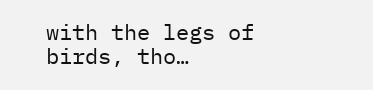with the legs of birds, tho…